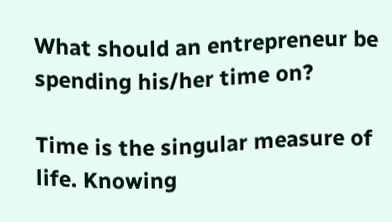What should an entrepreneur be spending his/her time on?

Time is the singular measure of life. Knowing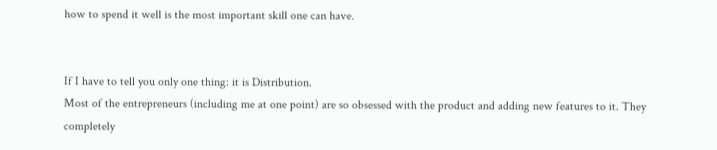how to spend it well is the most important skill one can have.


If I have to tell you only one thing: it is Distribution.
Most of the entrepreneurs (including me at one point) are so obsessed with the product and adding new features to it. They completely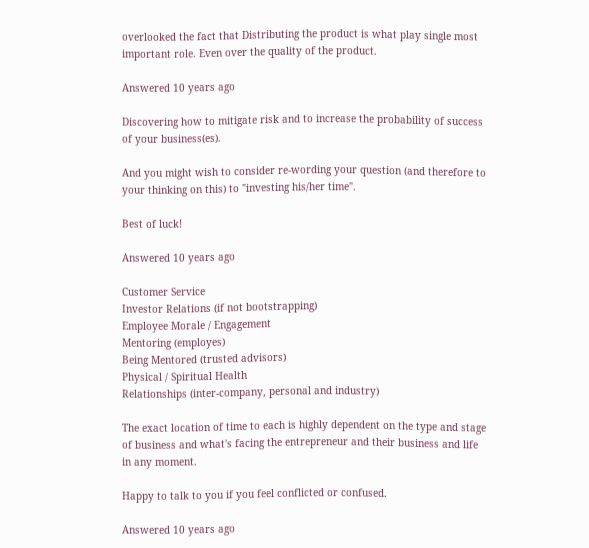overlooked the fact that Distributing the product is what play single most important role. Even over the quality of the product.

Answered 10 years ago

Discovering how to mitigate risk and to increase the probability of success of your business(es).

And you might wish to consider re-wording your question (and therefore to your thinking on this) to "investing his/her time".

Best of luck!

Answered 10 years ago

Customer Service
Investor Relations (if not bootstrapping)
Employee Morale / Engagement
Mentoring (employes)
Being Mentored (trusted advisors)
Physical / Spiritual Health
Relationships (inter-company, personal and industry)

The exact location of time to each is highly dependent on the type and stage of business and what's facing the entrepreneur and their business and life in any moment.

Happy to talk to you if you feel conflicted or confused.

Answered 10 years ago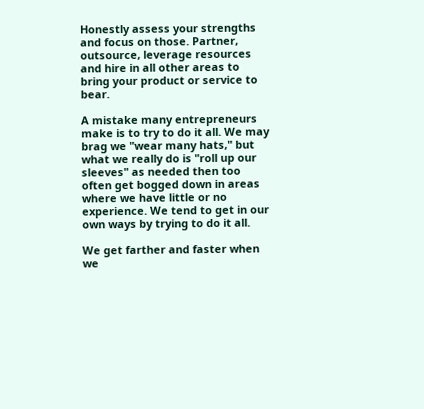Honestly assess your strengths and focus on those. Partner, outsource, leverage resources and hire in all other areas to bring your product or service to bear.

A mistake many entrepreneurs make is to try to do it all. We may brag we "wear many hats," but what we really do is "roll up our sleeves" as needed then too often get bogged down in areas where we have little or no experience. We tend to get in our own ways by trying to do it all.

We get farther and faster when we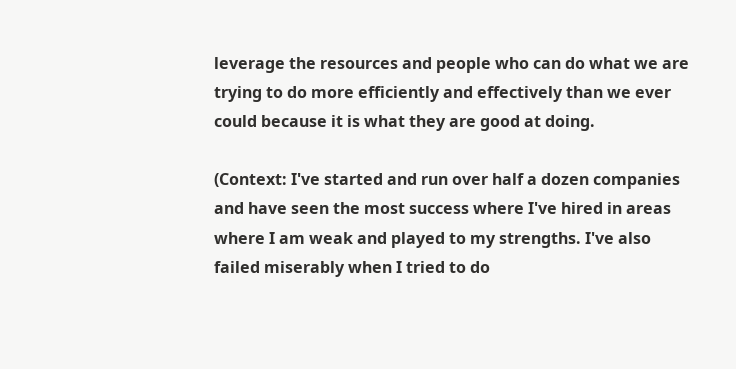leverage the resources and people who can do what we are trying to do more efficiently and effectively than we ever could because it is what they are good at doing.

(Context: I've started and run over half a dozen companies and have seen the most success where I've hired in areas where I am weak and played to my strengths. I've also failed miserably when I tried to do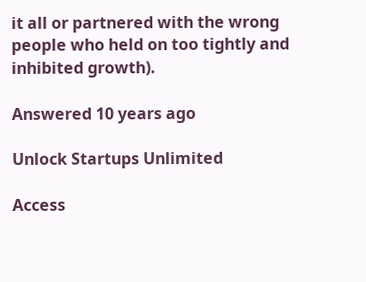it all or partnered with the wrong people who held on too tightly and inhibited growth).

Answered 10 years ago

Unlock Startups Unlimited

Access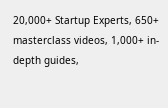20,000+ Startup Experts, 650+ masterclass videos, 1,000+ in-depth guides,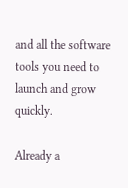and all the software tools you need to launch and grow quickly.

Already a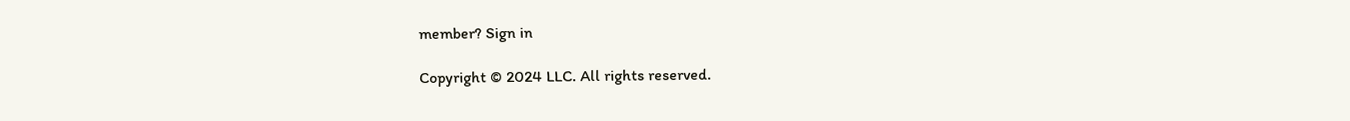member? Sign in

Copyright © 2024 LLC. All rights reserved.